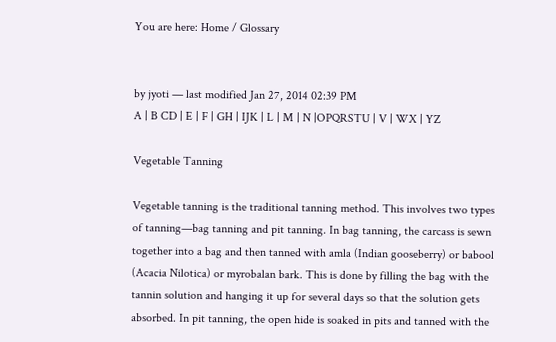You are here: Home / Glossary


by jyoti — last modified Jan 27, 2014 02:39 PM
A | B CD | E | F | GH | IJK | L | M | N |OPQRSTU | V | WX | YZ

Vegetable Tanning

Vegetable tanning is the traditional tanning method. This involves two types of tanning—bag tanning and pit tanning. In bag tanning, the carcass is sewn together into a bag and then tanned with amla (Indian gooseberry) or babool (Acacia Nilotica) or myrobalan bark. This is done by filling the bag with the tannin solution and hanging it up for several days so that the solution gets absorbed. In pit tanning, the open hide is soaked in pits and tanned with the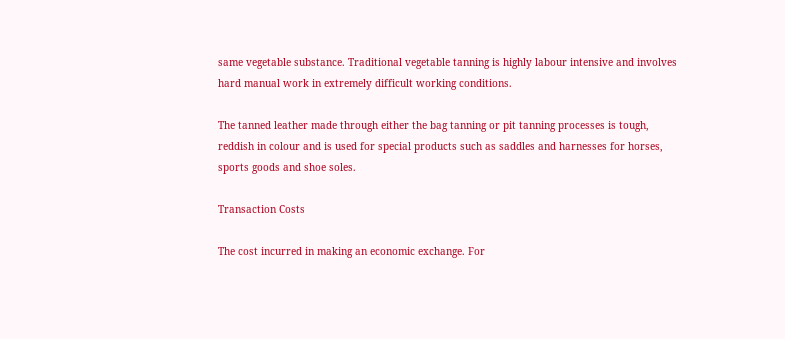same vegetable substance. Traditional vegetable tanning is highly labour intensive and involves hard manual work in extremely difficult working conditions.

The tanned leather made through either the bag tanning or pit tanning processes is tough, reddish in colour and is used for special products such as saddles and harnesses for horses, sports goods and shoe soles.

Transaction Costs

The cost incurred in making an economic exchange. For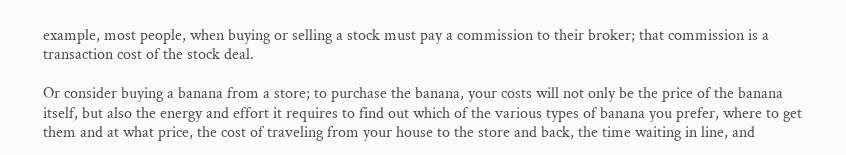example, most people, when buying or selling a stock must pay a commission to their broker; that commission is a transaction cost of the stock deal.

Or consider buying a banana from a store; to purchase the banana, your costs will not only be the price of the banana itself, but also the energy and effort it requires to find out which of the various types of banana you prefer, where to get them and at what price, the cost of traveling from your house to the store and back, the time waiting in line, and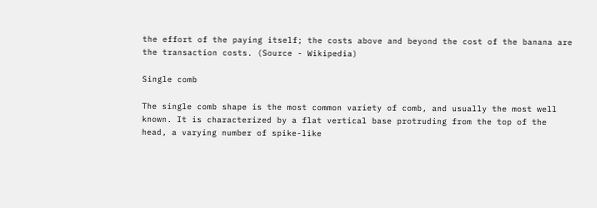the effort of the paying itself; the costs above and beyond the cost of the banana are the transaction costs. (Source - Wikipedia)

Single comb

The single comb shape is the most common variety of comb, and usually the most well known. It is characterized by a flat vertical base protruding from the top of the head, a varying number of spike-like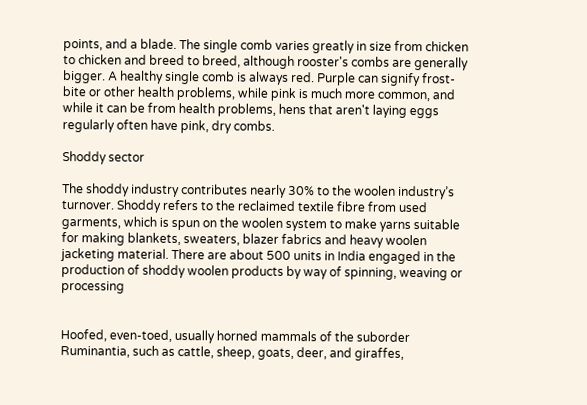points, and a blade. The single comb varies greatly in size from chicken to chicken and breed to breed, although rooster's combs are generally bigger. A healthy single comb is always red. Purple can signify frost-bite or other health problems, while pink is much more common, and while it can be from health problems, hens that aren't laying eggs regularly often have pink, dry combs.

Shoddy sector

The shoddy industry contributes nearly 30% to the woolen industry’s turnover. Shoddy refers to the reclaimed textile fibre from used garments, which is spun on the woolen system to make yarns suitable for making blankets, sweaters, blazer fabrics and heavy woolen jacketing material. There are about 500 units in India engaged in the production of shoddy woolen products by way of spinning, weaving or processing


Hoofed, even-toed, usually horned mammals of the suborder Ruminantia, such as cattle, sheep, goats, deer, and giraffes,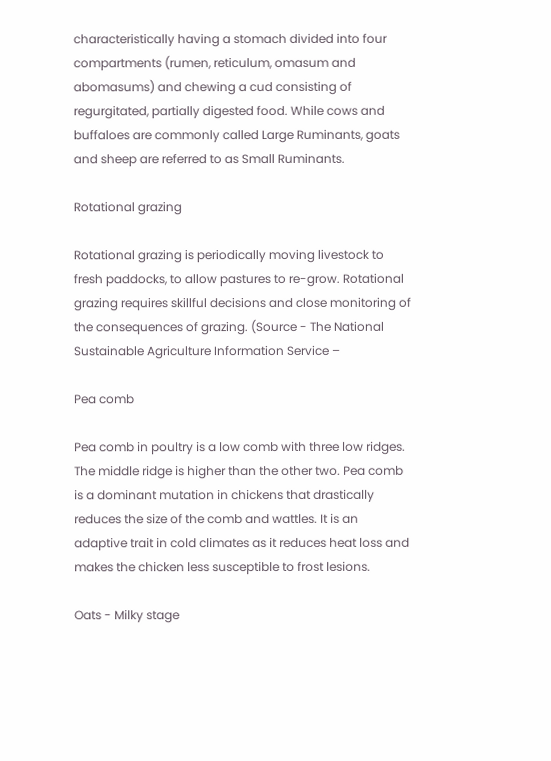characteristically having a stomach divided into four compartments (rumen, reticulum, omasum and abomasums) and chewing a cud consisting of regurgitated, partially digested food. While cows and buffaloes are commonly called Large Ruminants, goats and sheep are referred to as Small Ruminants.

Rotational grazing

Rotational grazing is periodically moving livestock to fresh paddocks, to allow pastures to re-grow. Rotational grazing requires skillful decisions and close monitoring of the consequences of grazing. (Source - The National Sustainable Agriculture Information Service –

Pea comb

Pea comb in poultry is a low comb with three low ridges. The middle ridge is higher than the other two. Pea comb is a dominant mutation in chickens that drastically reduces the size of the comb and wattles. It is an adaptive trait in cold climates as it reduces heat loss and makes the chicken less susceptible to frost lesions.

Oats - Milky stage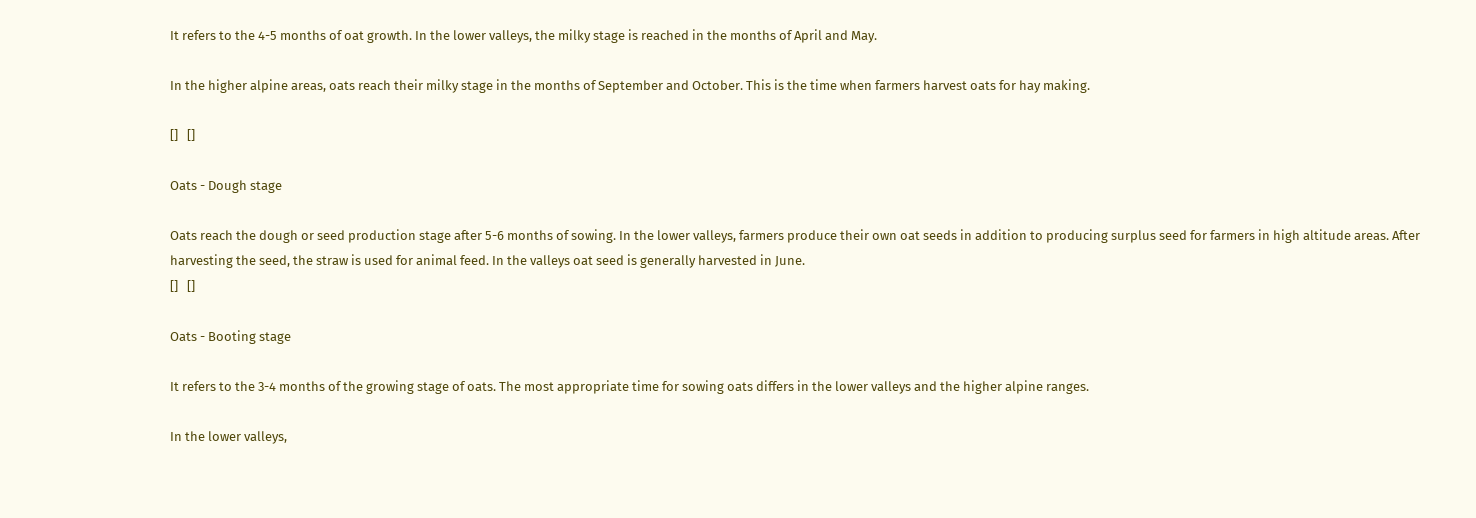It refers to the 4-5 months of oat growth. In the lower valleys, the milky stage is reached in the months of April and May.

In the higher alpine areas, oats reach their milky stage in the months of September and October. This is the time when farmers harvest oats for hay making.

[]   []

Oats - Dough stage

Oats reach the dough or seed production stage after 5-6 months of sowing. In the lower valleys, farmers produce their own oat seeds in addition to producing surplus seed for farmers in high altitude areas. After harvesting the seed, the straw is used for animal feed. In the valleys oat seed is generally harvested in June.
[]   []

Oats - Booting stage

It refers to the 3-4 months of the growing stage of oats. The most appropriate time for sowing oats differs in the lower valleys and the higher alpine ranges.

In the lower valleys,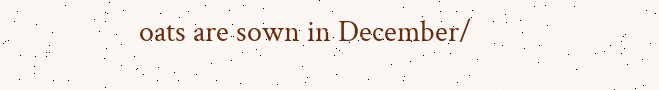oats are sown in December/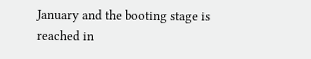January and the booting stage is reached in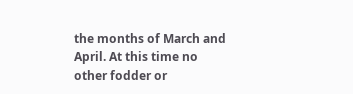the months of March and April. At this time no other fodder or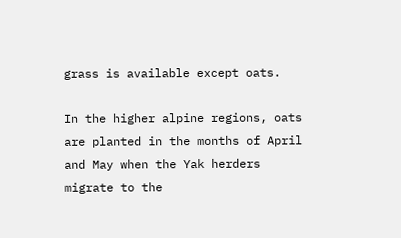grass is available except oats.

In the higher alpine regions, oats are planted in the months of April and May when the Yak herders migrate to the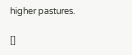higher pastures.

[]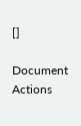[]

Document Actions